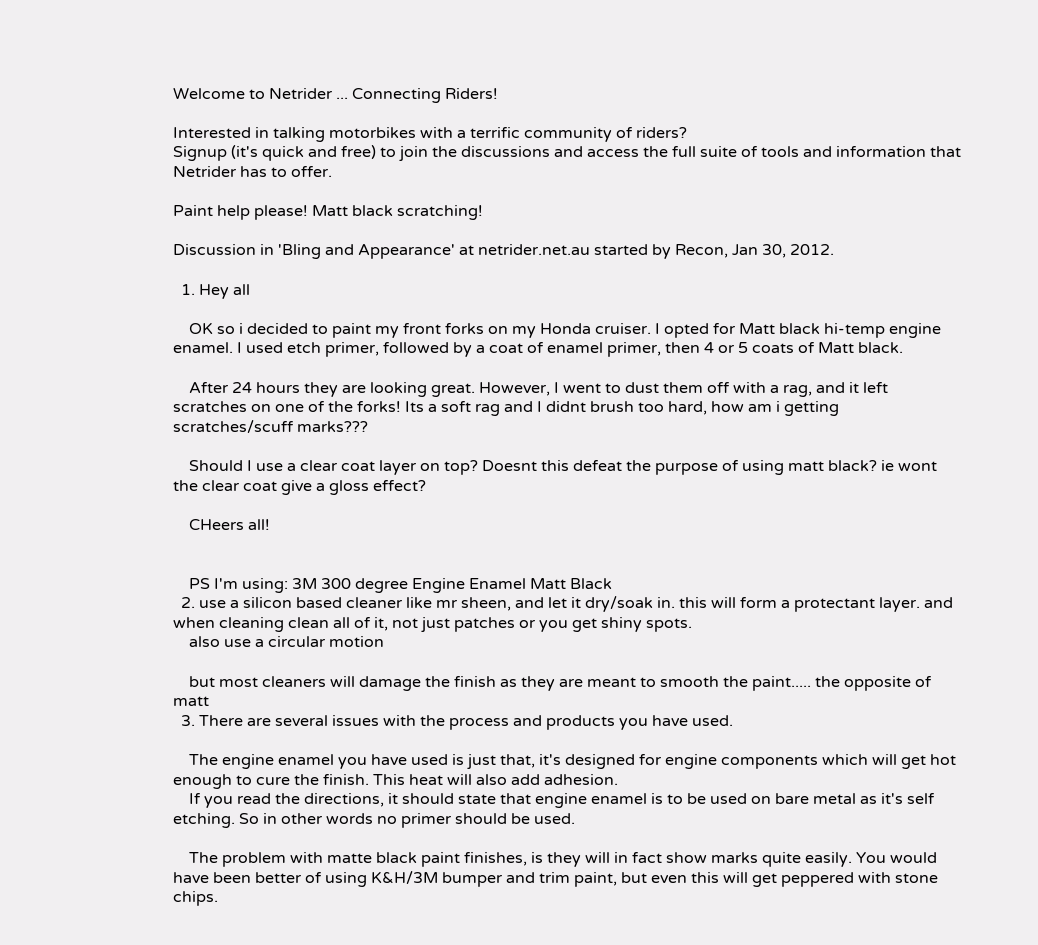Welcome to Netrider ... Connecting Riders!

Interested in talking motorbikes with a terrific community of riders?
Signup (it's quick and free) to join the discussions and access the full suite of tools and information that Netrider has to offer.

Paint help please! Matt black scratching!

Discussion in 'Bling and Appearance' at netrider.net.au started by Recon, Jan 30, 2012.

  1. Hey all

    OK so i decided to paint my front forks on my Honda cruiser. I opted for Matt black hi-temp engine enamel. I used etch primer, followed by a coat of enamel primer, then 4 or 5 coats of Matt black.

    After 24 hours they are looking great. However, I went to dust them off with a rag, and it left scratches on one of the forks! Its a soft rag and I didnt brush too hard, how am i getting scratches/scuff marks???

    Should I use a clear coat layer on top? Doesnt this defeat the purpose of using matt black? ie wont the clear coat give a gloss effect?

    CHeers all!


    PS I'm using: 3M 300 degree Engine Enamel Matt Black
  2. use a silicon based cleaner like mr sheen, and let it dry/soak in. this will form a protectant layer. and when cleaning clean all of it, not just patches or you get shiny spots.
    also use a circular motion

    but most cleaners will damage the finish as they are meant to smooth the paint..... the opposite of matt
  3. There are several issues with the process and products you have used.

    The engine enamel you have used is just that, it's designed for engine components which will get hot enough to cure the finish. This heat will also add adhesion.
    If you read the directions, it should state that engine enamel is to be used on bare metal as it's self etching. So in other words no primer should be used.

    The problem with matte black paint finishes, is they will in fact show marks quite easily. You would have been better of using K&H/3M bumper and trim paint, but even this will get peppered with stone chips.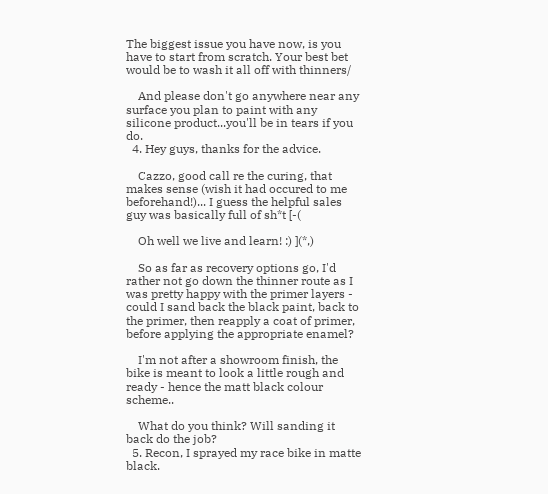The biggest issue you have now, is you have to start from scratch. Your best bet would be to wash it all off with thinners/

    And please don't go anywhere near any surface you plan to paint with any silicone product...you'll be in tears if you do.
  4. Hey guys, thanks for the advice.

    Cazzo, good call re the curing, that makes sense (wish it had occured to me beforehand!)... I guess the helpful sales guy was basically full of sh*t [-(

    Oh well we live and learn! :) ](*,)

    So as far as recovery options go, I'd rather not go down the thinner route as I was pretty happy with the primer layers - could I sand back the black paint, back to the primer, then reapply a coat of primer, before applying the appropriate enamel?

    I'm not after a showroom finish, the bike is meant to look a little rough and ready - hence the matt black colour scheme..

    What do you think? Will sanding it back do the job?
  5. Recon, I sprayed my race bike in matte black.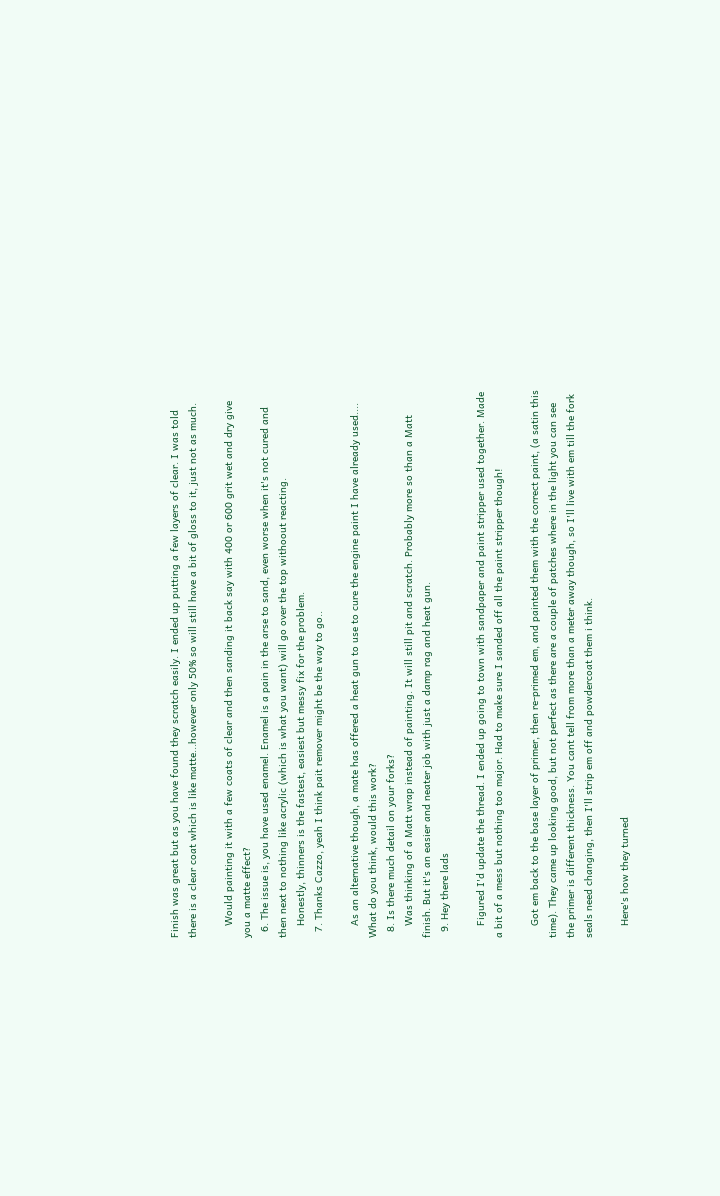Finish was great but as you have found they scratch easily. I ended up putting a few layers of clear. I was told there is a clear coat which is like matte...however only 50% so will still have a bit of gloss to it, just not as much.

    Would painting it with a few coats of clear and then sanding it back say with 400 or 600 grit wet and dry give you a matte effect?
  6. The issue is, you have used enamel. Enamel is a pain in the arse to sand, even worse when it's not cured and then next to nothing like acrylic (which is what you want) will go over the top withoout reacting.
    Honestly, thinners is the fastest, easiest but messy fix for the problem.
  7. Thanks Cazzo, yeah I think pait remover might be the way to go..

    As an alternative though, a mate has offered a heat gun to use to cure the engine paint I have already used.... What do you think, would this work?
  8. Is there much detail on your forks?
    Was thinking of a Matt wrap instead of painting. It will still pit and scratch. Probably more so than a Matt finish. But it's an easier and neater job with just a damp rag and heat gun.
  9. Hey there lads

    Figured I'd update the thread. I ended up going to town with sandpaper and paint stripper used together. Made a bit of a mess but nothing too major. Had to make sure I sanded off all the paint stripper though!

    Got em back to the base layer of primer, then re-primed em, and painted them with the correct paint, (a satin this time). They came up looking good, but not perfect as there are a couple of patches where in the light you can see the primer is different thickness. You cant tell from more than a meter away though, so I'll live with em till the fork seals need changing, then I'll strip em off and powdercoat them i think.

    Here's how they turned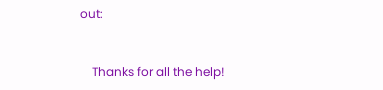out:


    Thanks for all the help!